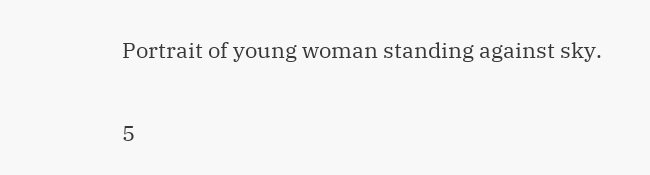Portrait of young woman standing against sky.

5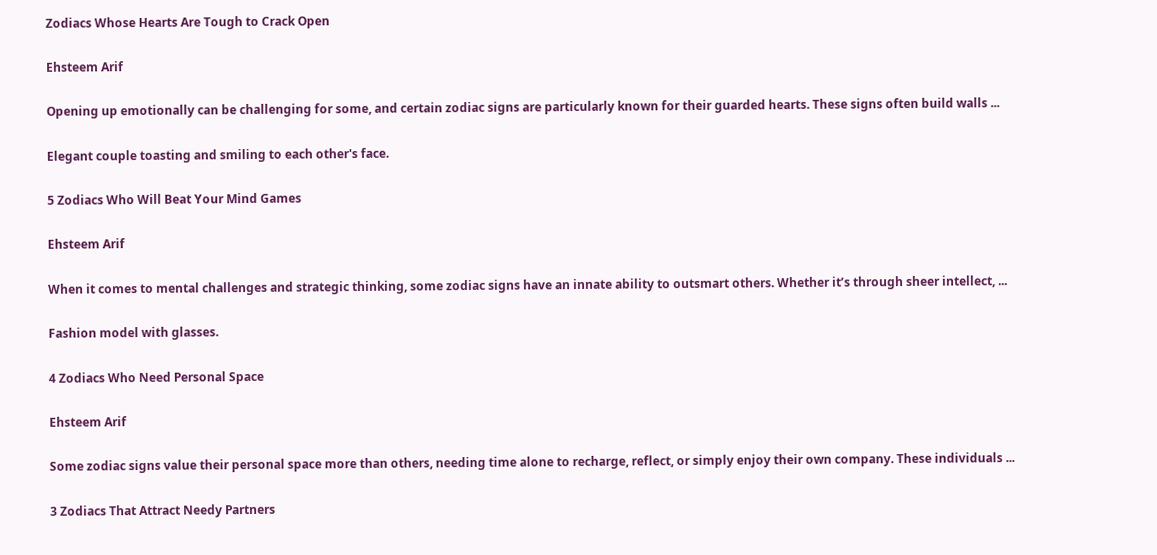Zodiacs Whose Hearts Are Tough to Crack Open

Ehsteem Arif

Opening up emotionally can be challenging for some, and certain zodiac signs are particularly known for their guarded hearts. These signs often build walls ...

Elegant couple toasting and smiling to each other's face.

5 Zodiacs Who Will Beat Your Mind Games

Ehsteem Arif

When it comes to mental challenges and strategic thinking, some zodiac signs have an innate ability to outsmart others. Whether it’s through sheer intellect, ...

Fashion model with glasses.

4 Zodiacs Who Need Personal Space

Ehsteem Arif

Some zodiac signs value their personal space more than others, needing time alone to recharge, reflect, or simply enjoy their own company. These individuals ...

3 Zodiacs That Attract Needy Partners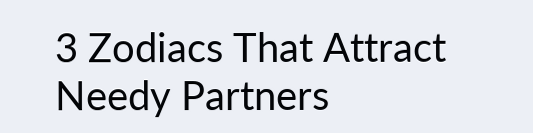3 Zodiacs That Attract Needy Partners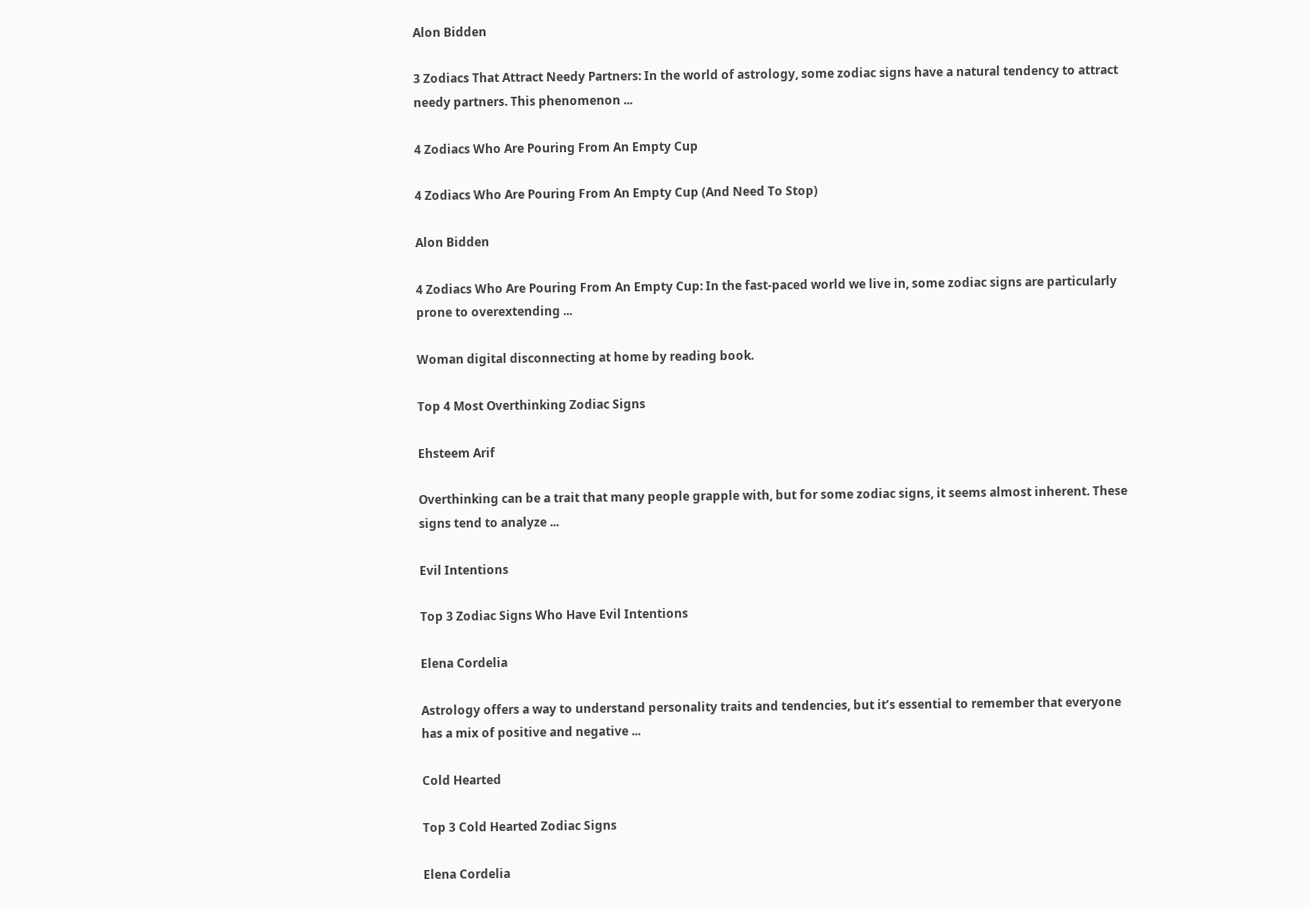Alon Bidden

3 Zodiacs That Attract Needy Partners: In the world of astrology, some zodiac signs have a natural tendency to attract needy partners. This phenomenon ...

4 Zodiacs Who Are Pouring From An Empty Cup

4 Zodiacs Who Are Pouring From An Empty Cup (And Need To Stop)

Alon Bidden

4 Zodiacs Who Are Pouring From An Empty Cup: In the fast-paced world we live in, some zodiac signs are particularly prone to overextending ...

Woman digital disconnecting at home by reading book.

Top 4 Most Overthinking Zodiac Signs

Ehsteem Arif

Overthinking can be a trait that many people grapple with, but for some zodiac signs, it seems almost inherent. These signs tend to analyze ...

Evil Intentions

Top 3 Zodiac Signs Who Have Evil Intentions

Elena Cordelia

Astrology offers a way to understand personality traits and tendencies, but it’s essential to remember that everyone has a mix of positive and negative ...

Cold Hearted

Top 3 Cold Hearted Zodiac Signs

Elena Cordelia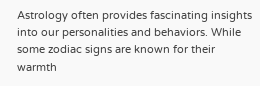Astrology often provides fascinating insights into our personalities and behaviors. While some zodiac signs are known for their warmth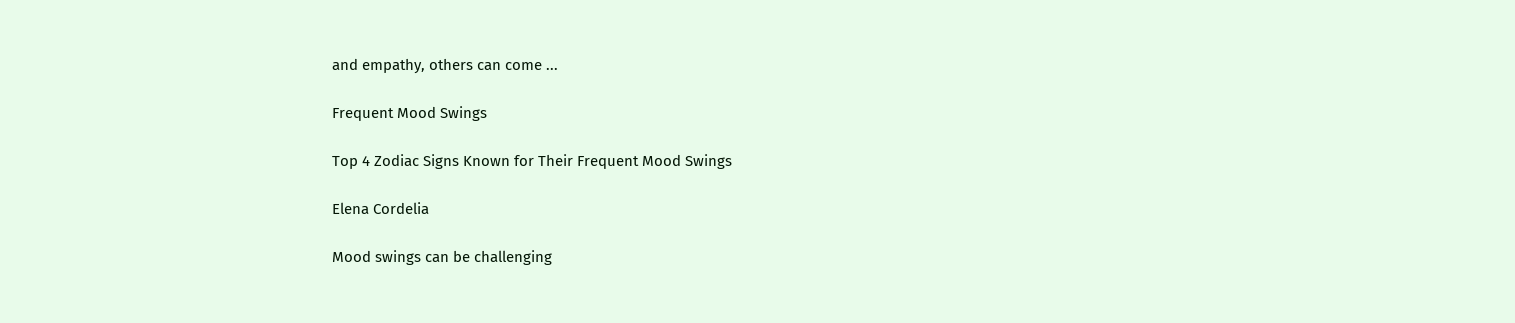and empathy, others can come ...

Frequent Mood Swings

Top 4 Zodiac Signs Known for Their Frequent Mood Swings

Elena Cordelia

Mood swings can be challenging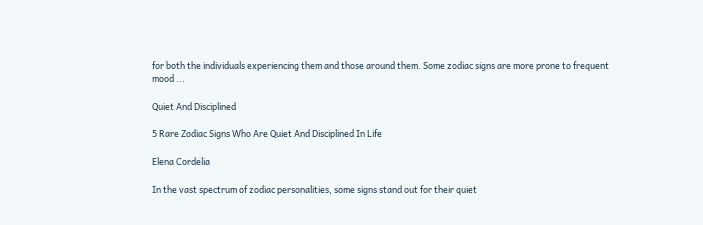for both the individuals experiencing them and those around them. Some zodiac signs are more prone to frequent mood ...

Quiet And Disciplined

5 Rare Zodiac Signs Who Are Quiet And Disciplined In Life

Elena Cordelia

In the vast spectrum of zodiac personalities, some signs stand out for their quiet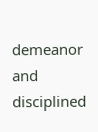demeanor and disciplined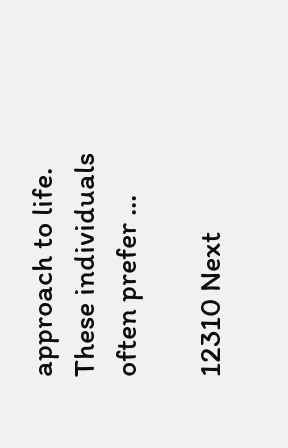approach to life. These individuals often prefer ...

12310 Next